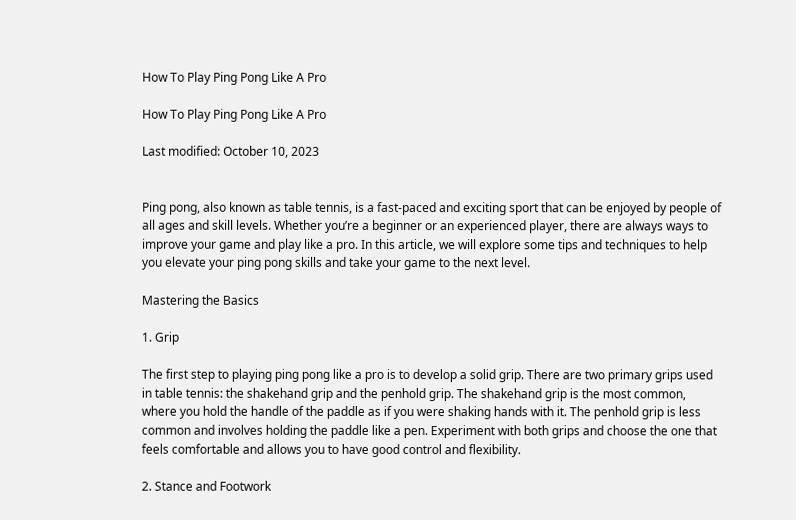How To Play Ping Pong Like A Pro

How To Play Ping Pong Like A Pro

Last modified: October 10, 2023


Ping pong, also known as table tennis, is a fast-paced and exciting sport that can be enjoyed by people of all ages and skill levels. Whether you’re a beginner or an experienced player, there are always ways to improve your game and play like a pro. In this article, we will explore some tips and techniques to help you elevate your ping pong skills and take your game to the next level.

Mastering the Basics

1. Grip

The first step to playing ping pong like a pro is to develop a solid grip. There are two primary grips used in table tennis: the shakehand grip and the penhold grip. The shakehand grip is the most common, where you hold the handle of the paddle as if you were shaking hands with it. The penhold grip is less common and involves holding the paddle like a pen. Experiment with both grips and choose the one that feels comfortable and allows you to have good control and flexibility.

2. Stance and Footwork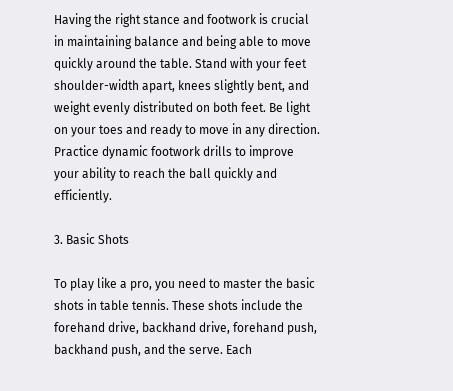Having the right stance and footwork is crucial in maintaining balance and being able to move quickly around the table. Stand with your feet shoulder-width apart, knees slightly bent, and weight evenly distributed on both feet. Be light on your toes and ready to move in any direction. Practice dynamic footwork drills to improve your ability to reach the ball quickly and efficiently.

3. Basic Shots

To play like a pro, you need to master the basic shots in table tennis. These shots include the forehand drive, backhand drive, forehand push, backhand push, and the serve. Each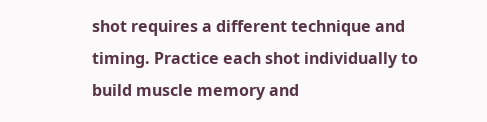shot requires a different technique and timing. Practice each shot individually to build muscle memory and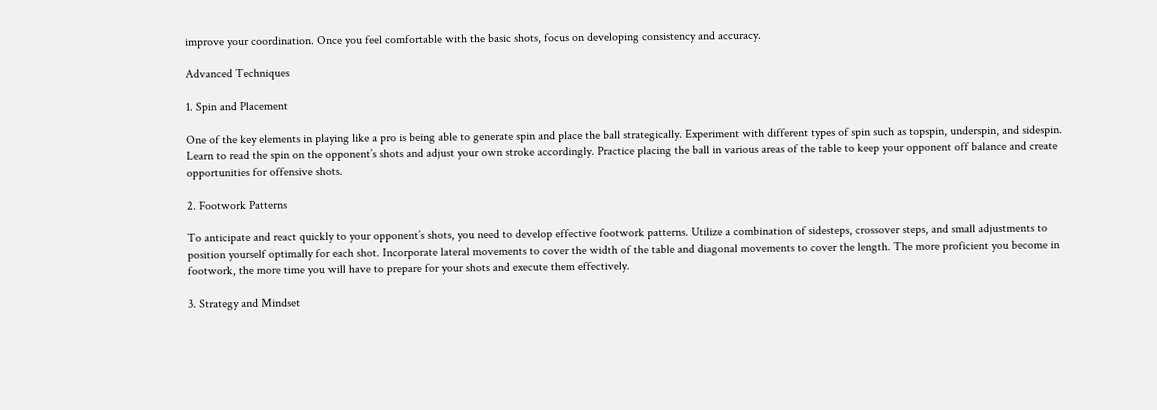improve your coordination. Once you feel comfortable with the basic shots, focus on developing consistency and accuracy.

Advanced Techniques

1. Spin and Placement

One of the key elements in playing like a pro is being able to generate spin and place the ball strategically. Experiment with different types of spin such as topspin, underspin, and sidespin. Learn to read the spin on the opponent’s shots and adjust your own stroke accordingly. Practice placing the ball in various areas of the table to keep your opponent off balance and create opportunities for offensive shots.

2. Footwork Patterns

To anticipate and react quickly to your opponent’s shots, you need to develop effective footwork patterns. Utilize a combination of sidesteps, crossover steps, and small adjustments to position yourself optimally for each shot. Incorporate lateral movements to cover the width of the table and diagonal movements to cover the length. The more proficient you become in footwork, the more time you will have to prepare for your shots and execute them effectively.

3. Strategy and Mindset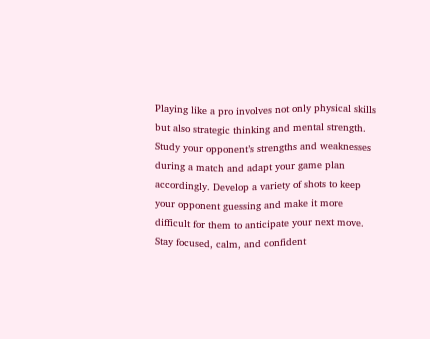Playing like a pro involves not only physical skills but also strategic thinking and mental strength. Study your opponent’s strengths and weaknesses during a match and adapt your game plan accordingly. Develop a variety of shots to keep your opponent guessing and make it more difficult for them to anticipate your next move. Stay focused, calm, and confident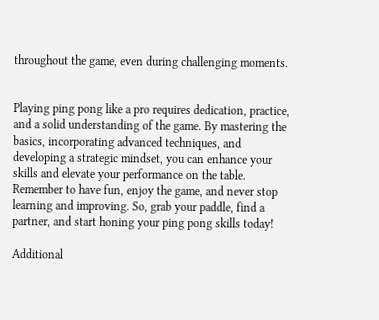throughout the game, even during challenging moments.


Playing ping pong like a pro requires dedication, practice, and a solid understanding of the game. By mastering the basics, incorporating advanced techniques, and developing a strategic mindset, you can enhance your skills and elevate your performance on the table. Remember to have fun, enjoy the game, and never stop learning and improving. So, grab your paddle, find a partner, and start honing your ping pong skills today!

Additional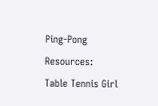Ping-Pong Resources:
Table Tennis Girl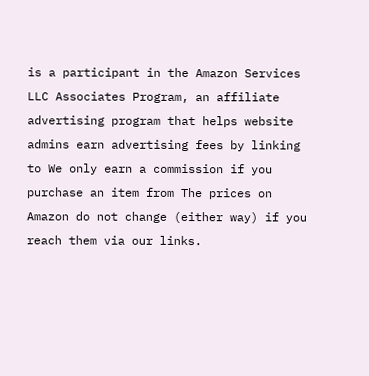is a participant in the Amazon Services LLC Associates Program, an affiliate advertising program that helps website admins earn advertising fees by linking to We only earn a commission if you purchase an item from The prices on Amazon do not change (either way) if you reach them via our links.